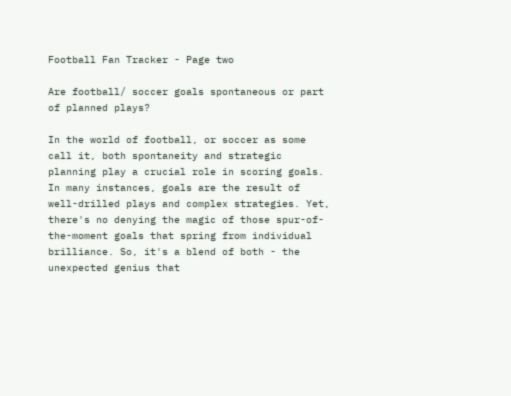Football Fan Tracker - Page two

Are football/ soccer goals spontaneous or part of planned plays?

In the world of football, or soccer as some call it, both spontaneity and strategic planning play a crucial role in scoring goals. In many instances, goals are the result of well-drilled plays and complex strategies. Yet, there's no denying the magic of those spur-of-the-moment goals that spring from individual brilliance. So, it's a blend of both - the unexpected genius that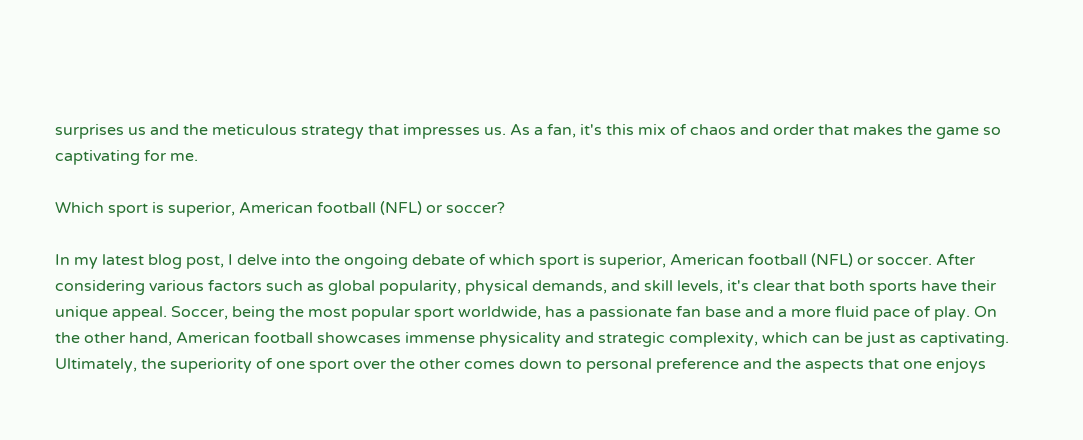surprises us and the meticulous strategy that impresses us. As a fan, it's this mix of chaos and order that makes the game so captivating for me.

Which sport is superior, American football (NFL) or soccer?

In my latest blog post, I delve into the ongoing debate of which sport is superior, American football (NFL) or soccer. After considering various factors such as global popularity, physical demands, and skill levels, it's clear that both sports have their unique appeal. Soccer, being the most popular sport worldwide, has a passionate fan base and a more fluid pace of play. On the other hand, American football showcases immense physicality and strategic complexity, which can be just as captivating. Ultimately, the superiority of one sport over the other comes down to personal preference and the aspects that one enjoys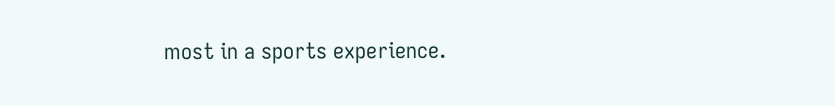most in a sports experience.